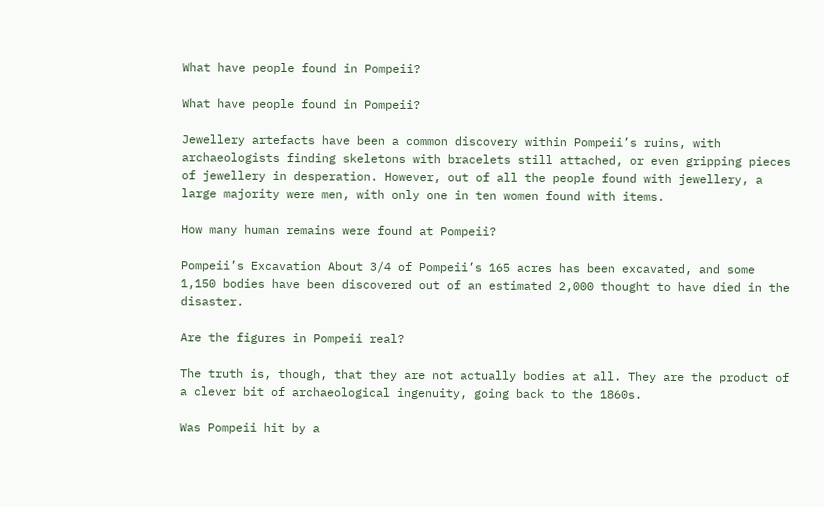What have people found in Pompeii?

What have people found in Pompeii?

Jewellery artefacts have been a common discovery within Pompeii’s ruins, with archaeologists finding skeletons with bracelets still attached, or even gripping pieces of jewellery in desperation. However, out of all the people found with jewellery, a large majority were men, with only one in ten women found with items.

How many human remains were found at Pompeii?

Pompeii’s Excavation About 3/4 of Pompeii’s 165 acres has been excavated, and some 1,150 bodies have been discovered out of an estimated 2,000 thought to have died in the disaster.

Are the figures in Pompeii real?

The truth is, though, that they are not actually bodies at all. They are the product of a clever bit of archaeological ingenuity, going back to the 1860s.

Was Pompeii hit by a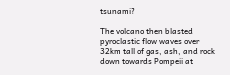tsunami?

The volcano then blasted pyroclastic flow waves over 32km tall of gas, ash, and rock down towards Pompeii at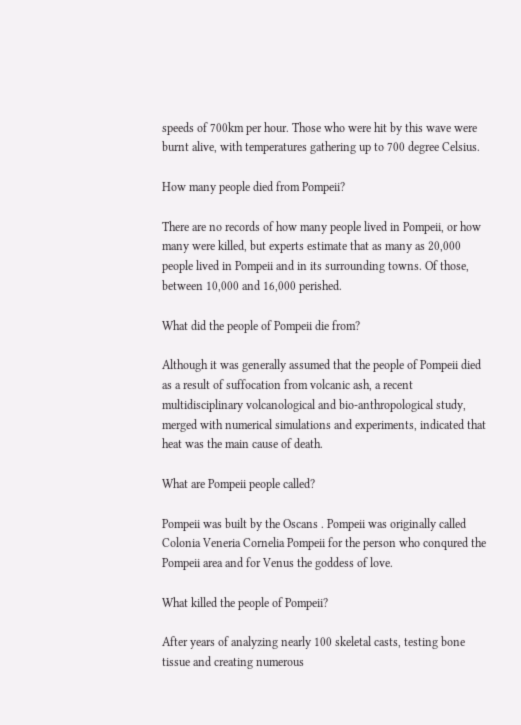speeds of 700km per hour. Those who were hit by this wave were burnt alive, with temperatures gathering up to 700 degree Celsius.

How many people died from Pompeii?

There are no records of how many people lived in Pompeii, or how many were killed, but experts estimate that as many as 20,000 people lived in Pompeii and in its surrounding towns. Of those, between 10,000 and 16,000 perished.

What did the people of Pompeii die from?

Although it was generally assumed that the people of Pompeii died as a result of suffocation from volcanic ash, a recent multidisciplinary volcanological and bio-anthropological study, merged with numerical simulations and experiments, indicated that heat was the main cause of death.

What are Pompeii people called?

Pompeii was built by the Oscans . Pompeii was originally called Colonia Veneria Cornelia Pompeii for the person who conqured the Pompeii area and for Venus the goddess of love.

What killed the people of Pompeii?

After years of analyzing nearly 100 skeletal casts, testing bone tissue and creating numerous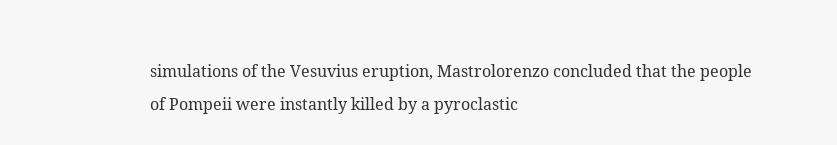simulations of the Vesuvius eruption, Mastrolorenzo concluded that the people of Pompeii were instantly killed by a pyroclastic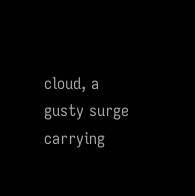cloud, a gusty surge carrying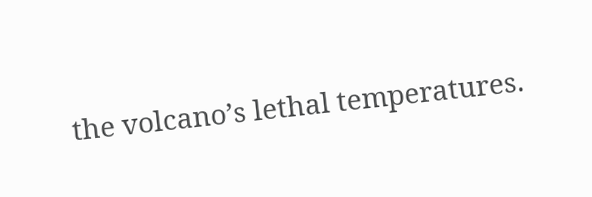the volcano’s lethal temperatures.